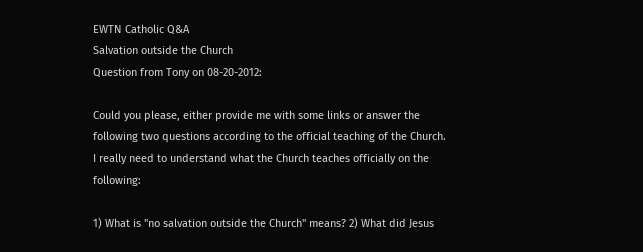EWTN Catholic Q&A
Salvation outside the Church
Question from Tony on 08-20-2012:

Could you please, either provide me with some links or answer the following two questions according to the official teaching of the Church. I really need to understand what the Church teaches officially on the following:

1) What is "no salvation outside the Church" means? 2) What did Jesus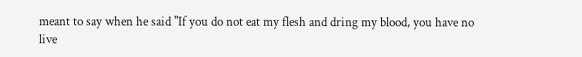meant to say when he said "If you do not eat my flesh and dring my blood, you have no live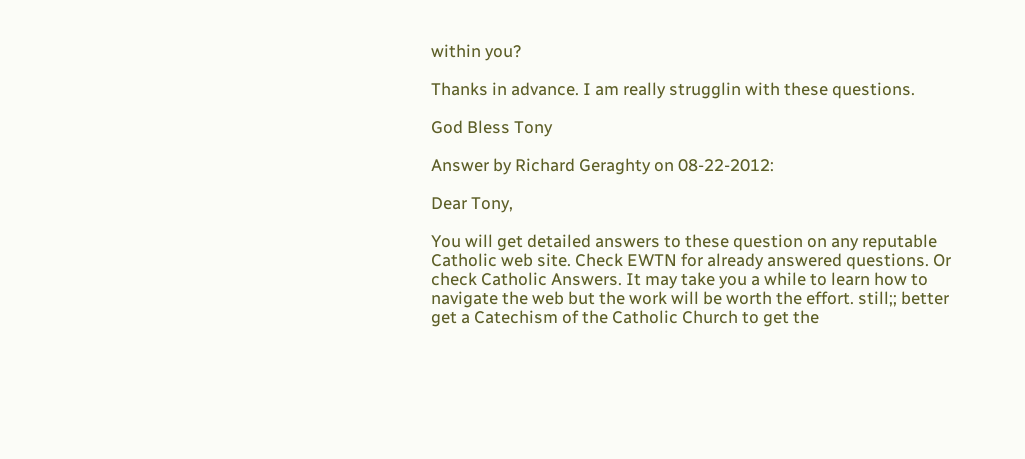within you?

Thanks in advance. I am really strugglin with these questions.

God Bless Tony

Answer by Richard Geraghty on 08-22-2012:

Dear Tony,

You will get detailed answers to these question on any reputable Catholic web site. Check EWTN for already answered questions. Or check Catholic Answers. It may take you a while to learn how to navigate the web but the work will be worth the effort. still;; better get a Catechism of the Catholic Church to get the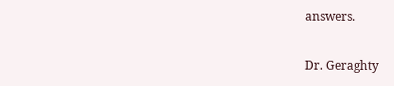answers.

Dr. Geraghty